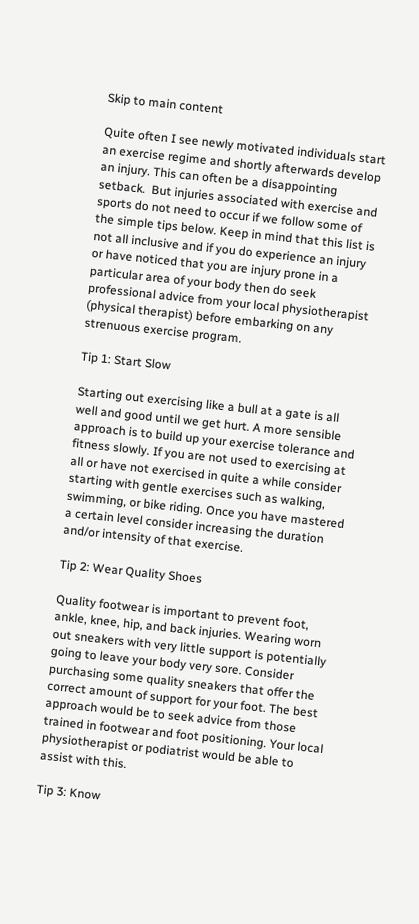Skip to main content

Quite often I see newly motivated individuals start an exercise regime and shortly afterwards develop an injury. This can often be a disappointing setback.  But injuries associated with exercise and sports do not need to occur if we follow some of the simple tips below. Keep in mind that this list is not all inclusive and if you do experience an injury or have noticed that you are injury prone in a particular area of your body then do seek professional advice from your local physiotherapist (physical therapist) before embarking on any strenuous exercise program.

Tip 1: Start Slow

Starting out exercising like a bull at a gate is all well and good until we get hurt. A more sensible approach is to build up your exercise tolerance and fitness slowly. If you are not used to exercising at all or have not exercised in quite a while consider starting with gentle exercises such as walking, swimming, or bike riding. Once you have mastered a certain level consider increasing the duration and/or intensity of that exercise.

Tip 2: Wear Quality Shoes

Quality footwear is important to prevent foot, ankle, knee, hip, and back injuries. Wearing worn out sneakers with very little support is potentially going to leave your body very sore. Consider  purchasing some quality sneakers that offer the correct amount of support for your foot. The best approach would be to seek advice from those trained in footwear and foot positioning. Your local physiotherapist or podiatrist would be able to assist with this.

Tip 3: Know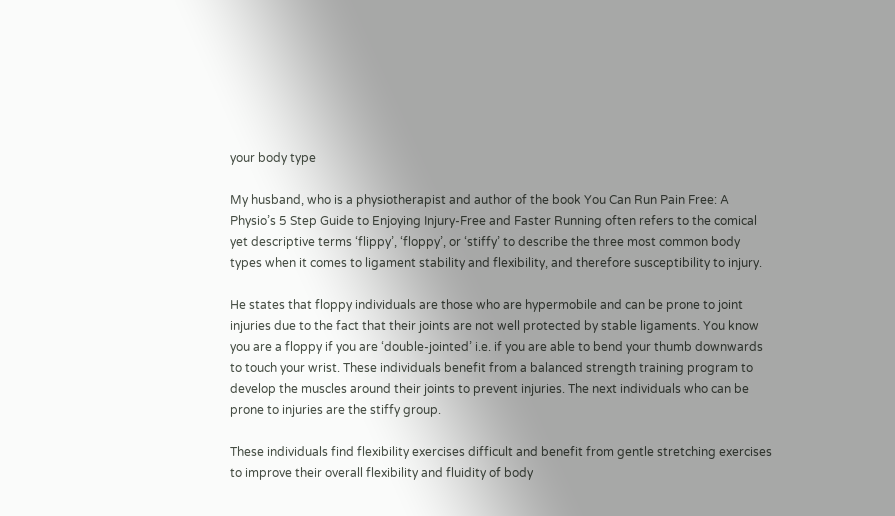your body type

My husband, who is a physiotherapist and author of the book You Can Run Pain Free: A Physio’s 5 Step Guide to Enjoying Injury-Free and Faster Running often refers to the comical yet descriptive terms ‘flippy’, ‘floppy’, or ‘stiffy’ to describe the three most common body types when it comes to ligament stability and flexibility, and therefore susceptibility to injury.

He states that floppy individuals are those who are hypermobile and can be prone to joint injuries due to the fact that their joints are not well protected by stable ligaments. You know you are a floppy if you are ‘double-jointed’ i.e. if you are able to bend your thumb downwards to touch your wrist. These individuals benefit from a balanced strength training program to develop the muscles around their joints to prevent injuries. The next individuals who can be prone to injuries are the stiffy group.

These individuals find flexibility exercises difficult and benefit from gentle stretching exercises to improve their overall flexibility and fluidity of body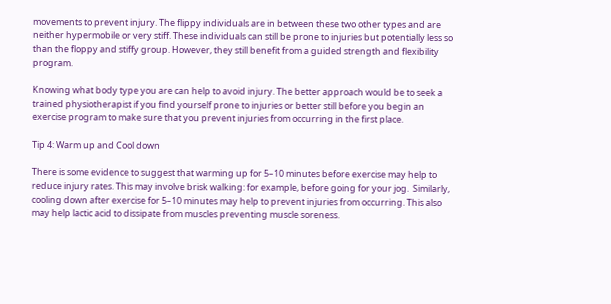movements to prevent injury. The flippy individuals are in between these two other types and are neither hypermobile or very stiff. These individuals can still be prone to injuries but potentially less so than the floppy and stiffy group. However, they still benefit from a guided strength and flexibility program.

Knowing what body type you are can help to avoid injury. The better approach would be to seek a trained physiotherapist if you find yourself prone to injuries or better still before you begin an exercise program to make sure that you prevent injuries from occurring in the first place.

Tip 4: Warm up and Cool down

There is some evidence to suggest that warming up for 5–10 minutes before exercise may help to reduce injury rates. This may involve brisk walking: for example, before going for your jog.  Similarly, cooling down after exercise for 5–10 minutes may help to prevent injuries from occurring. This also may help lactic acid to dissipate from muscles preventing muscle soreness.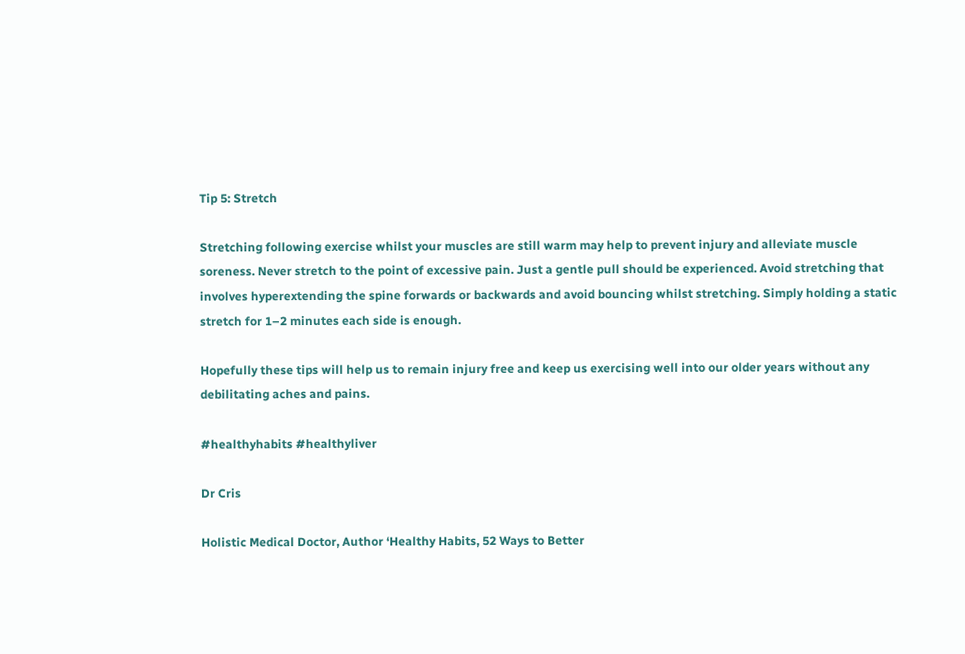Tip 5: Stretch

Stretching following exercise whilst your muscles are still warm may help to prevent injury and alleviate muscle soreness. Never stretch to the point of excessive pain. Just a gentle pull should be experienced. Avoid stretching that involves hyperextending the spine forwards or backwards and avoid bouncing whilst stretching. Simply holding a static stretch for 1–2 minutes each side is enough.

Hopefully these tips will help us to remain injury free and keep us exercising well into our older years without any debilitating aches and pains.

#healthyhabits #healthyliver

Dr Cris

Holistic Medical Doctor, Author ‘Healthy Habits, 52 Ways to Better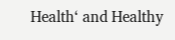Health‘ and Healthy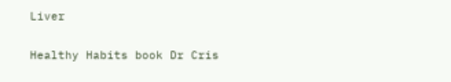Liver

Healthy Habits book Dr Cris